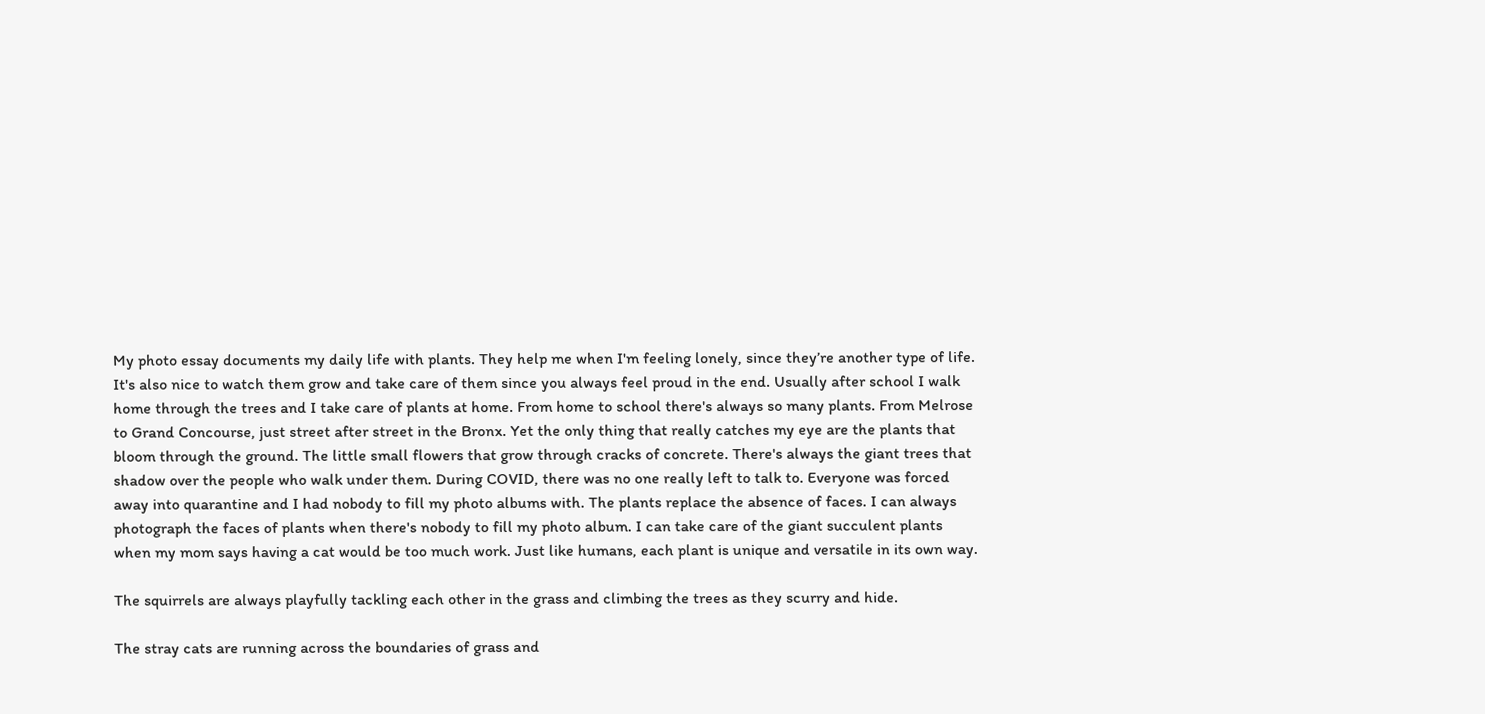My photo essay documents my daily life with plants. They help me when I'm feeling lonely, since they’re another type of life. It's also nice to watch them grow and take care of them since you always feel proud in the end. Usually after school I walk home through the trees and I take care of plants at home. From home to school there's always so many plants. From Melrose to Grand Concourse, just street after street in the Bronx. Yet the only thing that really catches my eye are the plants that bloom through the ground. The little small flowers that grow through cracks of concrete. There's always the giant trees that shadow over the people who walk under them. During COVID, there was no one really left to talk to. Everyone was forced away into quarantine and I had nobody to fill my photo albums with. The plants replace the absence of faces. I can always photograph the faces of plants when there's nobody to fill my photo album. I can take care of the giant succulent plants when my mom says having a cat would be too much work. Just like humans, each plant is unique and versatile in its own way.

The squirrels are always playfully tackling each other in the grass and climbing the trees as they scurry and hide.

The stray cats are running across the boundaries of grass and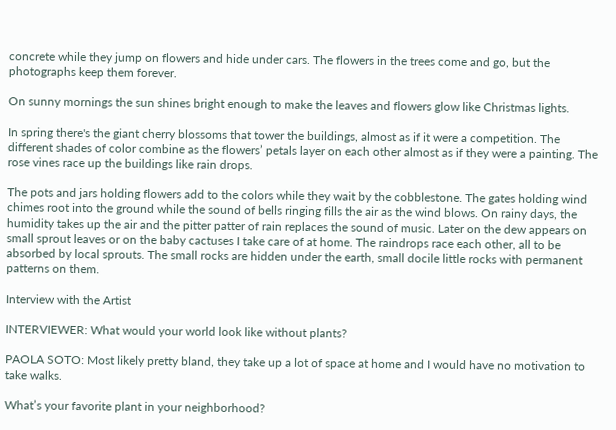concrete while they jump on flowers and hide under cars. The flowers in the trees come and go, but the photographs keep them forever.

On sunny mornings the sun shines bright enough to make the leaves and flowers glow like Christmas lights.

In spring there's the giant cherry blossoms that tower the buildings, almost as if it were a competition. The different shades of color combine as the flowers’ petals layer on each other almost as if they were a painting. The rose vines race up the buildings like rain drops.

The pots and jars holding flowers add to the colors while they wait by the cobblestone. The gates holding wind chimes root into the ground while the sound of bells ringing fills the air as the wind blows. On rainy days, the humidity takes up the air and the pitter patter of rain replaces the sound of music. Later on the dew appears on small sprout leaves or on the baby cactuses I take care of at home. The raindrops race each other, all to be absorbed by local sprouts. The small rocks are hidden under the earth, small docile little rocks with permanent patterns on them.

Interview with the Artist

INTERVIEWER: What would your world look like without plants?

PAOLA SOTO: Most likely pretty bland, they take up a lot of space at home and I would have no motivation to take walks.

What’s your favorite plant in your neighborhood?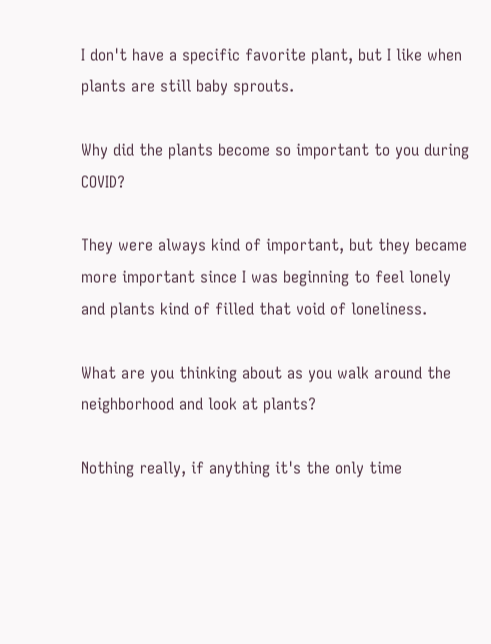I don't have a specific favorite plant, but I like when plants are still baby sprouts.

Why did the plants become so important to you during COVID?

They were always kind of important, but they became more important since I was beginning to feel lonely and plants kind of filled that void of loneliness.

What are you thinking about as you walk around the neighborhood and look at plants?

Nothing really, if anything it's the only time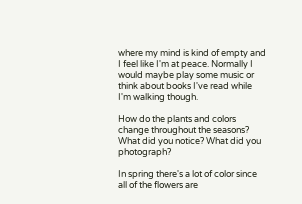where my mind is kind of empty and I feel like I'm at peace. Normally I would maybe play some music or think about books I've read while I'm walking though.

How do the plants and colors change throughout the seasons? What did you notice? What did you photograph?

In spring there's a lot of color since all of the flowers are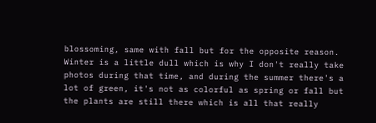blossoming, same with fall but for the opposite reason. Winter is a little dull which is why I don't really take photos during that time, and during the summer there's a lot of green, it's not as colorful as spring or fall but the plants are still there which is all that really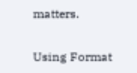matters.

Using Format